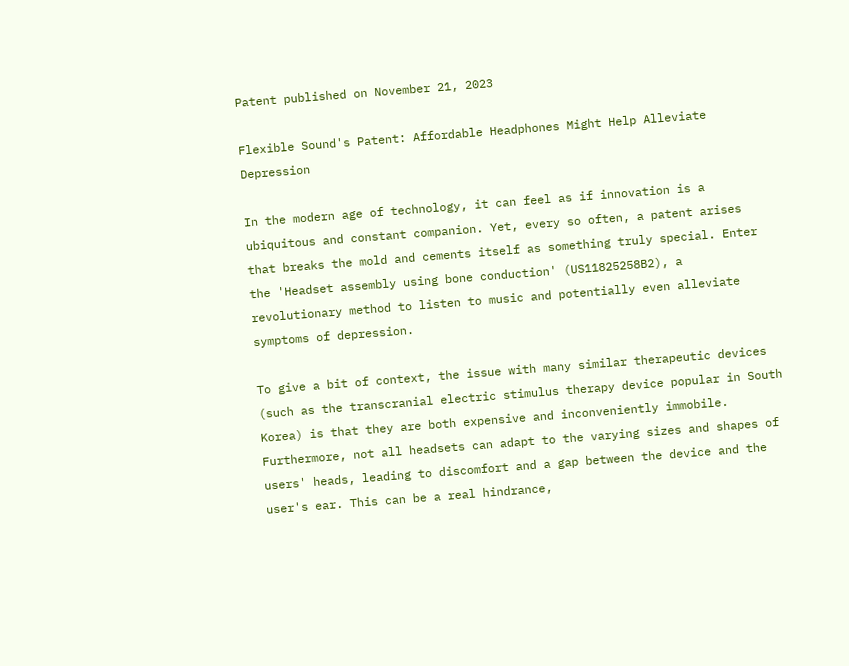Patent published on November 21, 2023

Flexible Sound's Patent: Affordable Headphones Might Help Alleviate Depression

In the modern age of technology, it can feel as if innovation is a ubiquitous and constant companion. Yet, every so often, a patent arises that breaks the mold and cements itself as something truly special. Enter the 'Headset assembly using bone conduction' (US11825258B2), a revolutionary method to listen to music and potentially even alleviate symptoms of depression.

To give a bit of context, the issue with many similar therapeutic devices (such as the transcranial electric stimulus therapy device popular in South Korea) is that they are both expensive and inconveniently immobile. Furthermore, not all headsets can adapt to the varying sizes and shapes of users' heads, leading to discomfort and a gap between the device and the user's ear. This can be a real hindrance,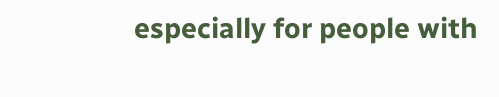especially for people with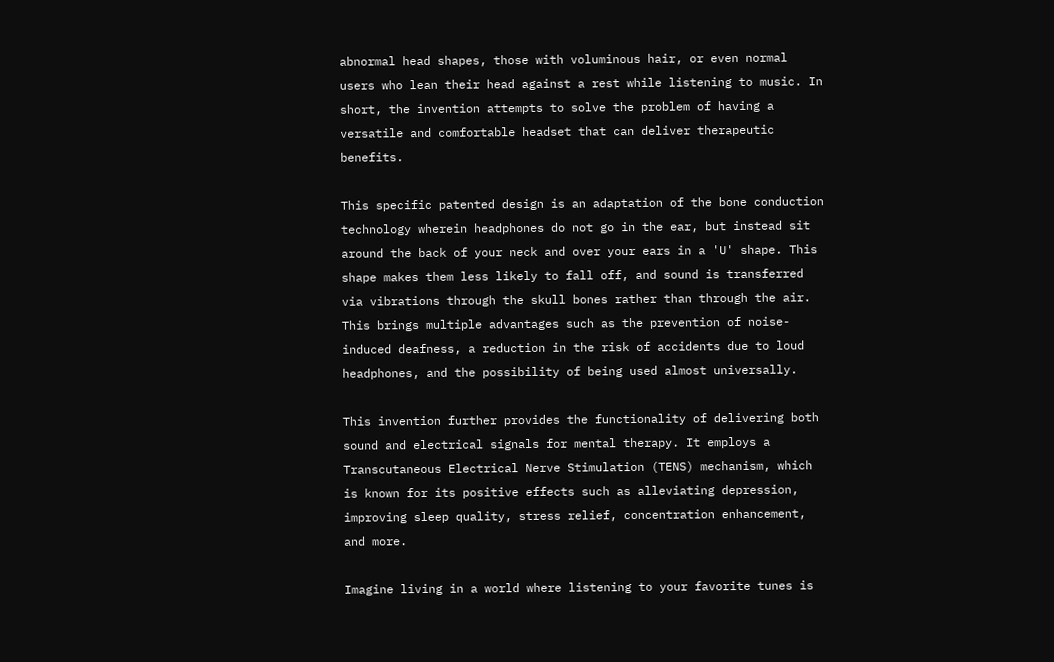abnormal head shapes, those with voluminous hair, or even normal users who lean their head against a rest while listening to music. In short, the invention attempts to solve the problem of having a versatile and comfortable headset that can deliver therapeutic benefits.

This specific patented design is an adaptation of the bone conduction technology wherein headphones do not go in the ear, but instead sit around the back of your neck and over your ears in a 'U' shape. This shape makes them less likely to fall off, and sound is transferred via vibrations through the skull bones rather than through the air. This brings multiple advantages such as the prevention of noise-induced deafness, a reduction in the risk of accidents due to loud headphones, and the possibility of being used almost universally.

This invention further provides the functionality of delivering both sound and electrical signals for mental therapy. It employs a Transcutaneous Electrical Nerve Stimulation (TENS) mechanism, which is known for its positive effects such as alleviating depression, improving sleep quality, stress relief, concentration enhancement, and more.

Imagine living in a world where listening to your favorite tunes is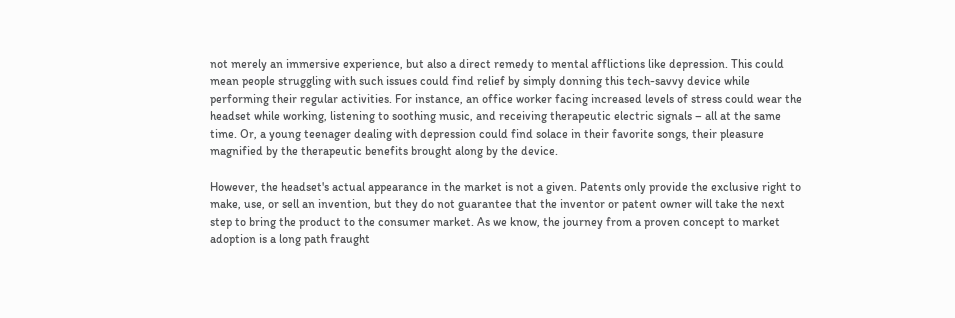not merely an immersive experience, but also a direct remedy to mental afflictions like depression. This could mean people struggling with such issues could find relief by simply donning this tech-savvy device while performing their regular activities. For instance, an office worker facing increased levels of stress could wear the headset while working, listening to soothing music, and receiving therapeutic electric signals – all at the same time. Or, a young teenager dealing with depression could find solace in their favorite songs, their pleasure magnified by the therapeutic benefits brought along by the device.

However, the headset's actual appearance in the market is not a given. Patents only provide the exclusive right to make, use, or sell an invention, but they do not guarantee that the inventor or patent owner will take the next step to bring the product to the consumer market. As we know, the journey from a proven concept to market adoption is a long path fraught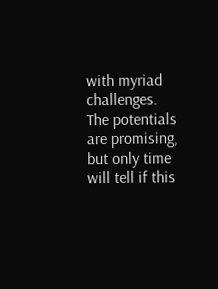with myriad challenges. The potentials are promising, but only time will tell if this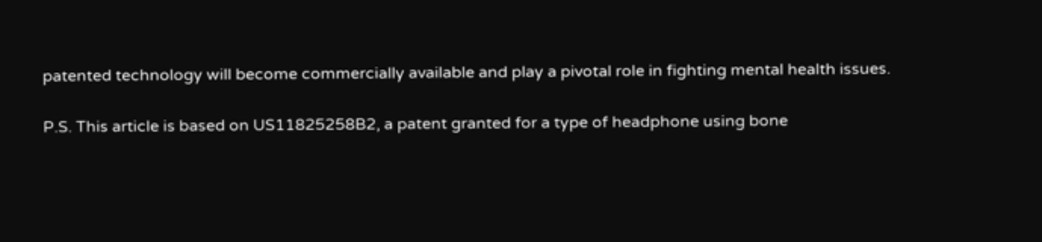patented technology will become commercially available and play a pivotal role in fighting mental health issues.

P.S. This article is based on US11825258B2, a patent granted for a type of headphone using bone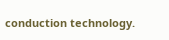conduction technology.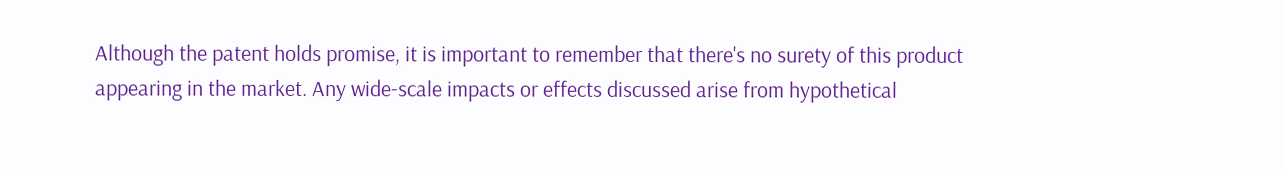Although the patent holds promise, it is important to remember that there's no surety of this product appearing in the market. Any wide-scale impacts or effects discussed arise from hypothetical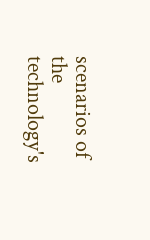scenarios of the technology's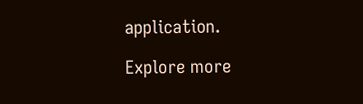application.

Explore more